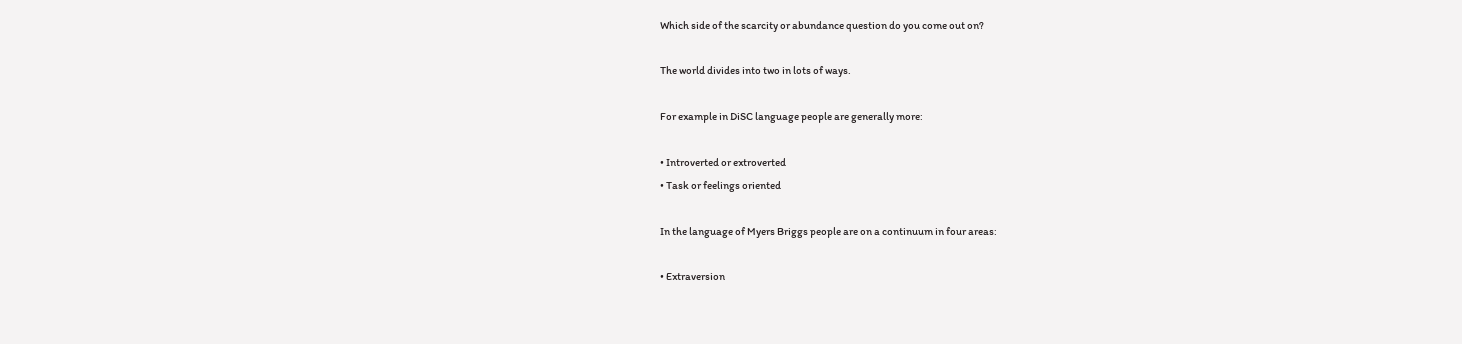Which side of the scarcity or abundance question do you come out on?

The world divides into two in lots of ways.

For example in DiSC language people are generally more:

• Introverted or extroverted
• Task or feelings oriented

In the language of Myers Briggs people are on a continuum in four areas:

• Extraversion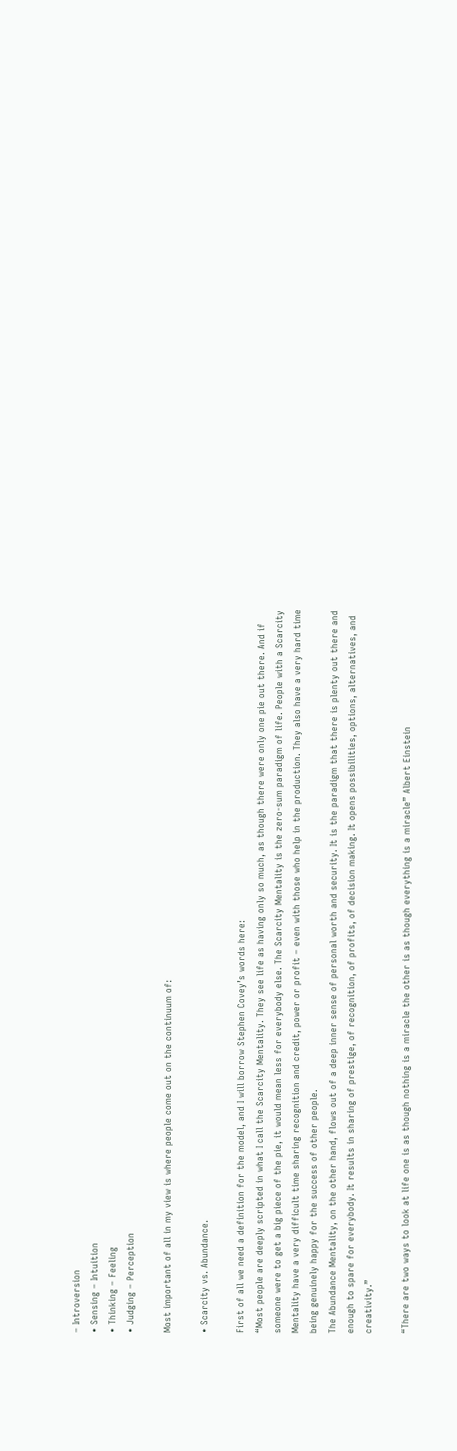– Introversion
• Sensing – Intuition
• Thinking – Feeling
• Judging – Perception

Most important of all in my view is where people come out on the continuum of:

• Scarcity vs. Abundance.

First of all we need a definition for the model, and I will borrow Stephen Covey’s words here:
“Most people are deeply scripted in what I call the Scarcity Mentality. They see life as having only so much, as though there were only one pie out there. And if someone were to get a big piece of the pie, it would mean less for everybody else. The Scarcity Mentality is the zero-sum paradigm of life. People with a Scarcity Mentality have a very difficult time sharing recognition and credit, power or profit – even with those who help in the production. They also have a very hard time being genuinely happy for the success of other people.
The Abundance Mentality, on the other hand, flows out of a deep inner sense of personal worth and security. It is the paradigm that there is plenty out there and enough to spare for everybody. It results in sharing of prestige, of recognition, of profits, of decision making. It opens possibilities, options, alternatives, and creativity.”

“There are two ways to look at life one is as though nothing is a miracle the other is as though everything is a miracle” Albert Einstein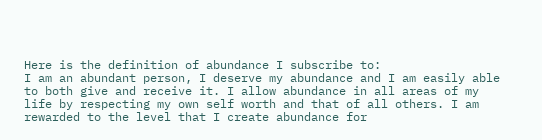Here is the definition of abundance I subscribe to:
I am an abundant person, I deserve my abundance and I am easily able to both give and receive it. I allow abundance in all areas of my life by respecting my own self worth and that of all others. I am rewarded to the level that I create abundance for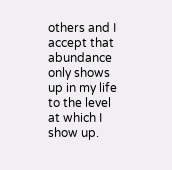others and I accept that abundance only shows up in my life to the level at which I show up.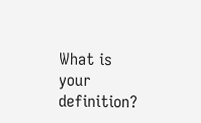What is your definition?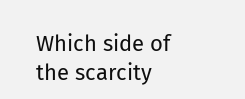Which side of the scarcity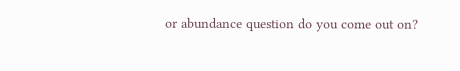or abundance question do you come out on?